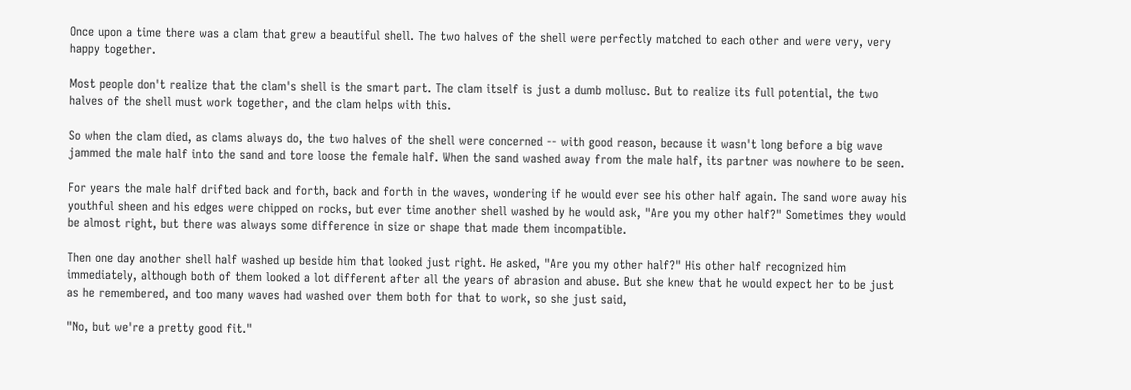Once upon a time there was a clam that grew a beautiful shell. The two halves of the shell were perfectly matched to each other and were very, very happy together.

Most people don't realize that the clam's shell is the smart part. The clam itself is just a dumb mollusc. But to realize its full potential, the two halves of the shell must work together, and the clam helps with this.

So when the clam died, as clams always do, the two halves of the shell were concerned -- with good reason, because it wasn't long before a big wave jammed the male half into the sand and tore loose the female half. When the sand washed away from the male half, its partner was nowhere to be seen.

For years the male half drifted back and forth, back and forth in the waves, wondering if he would ever see his other half again. The sand wore away his youthful sheen and his edges were chipped on rocks, but ever time another shell washed by he would ask, "Are you my other half?" Sometimes they would be almost right, but there was always some difference in size or shape that made them incompatible.

Then one day another shell half washed up beside him that looked just right. He asked, "Are you my other half?" His other half recognized him immediately, although both of them looked a lot different after all the years of abrasion and abuse. But she knew that he would expect her to be just as he remembered, and too many waves had washed over them both for that to work, so she just said,

"No, but we're a pretty good fit."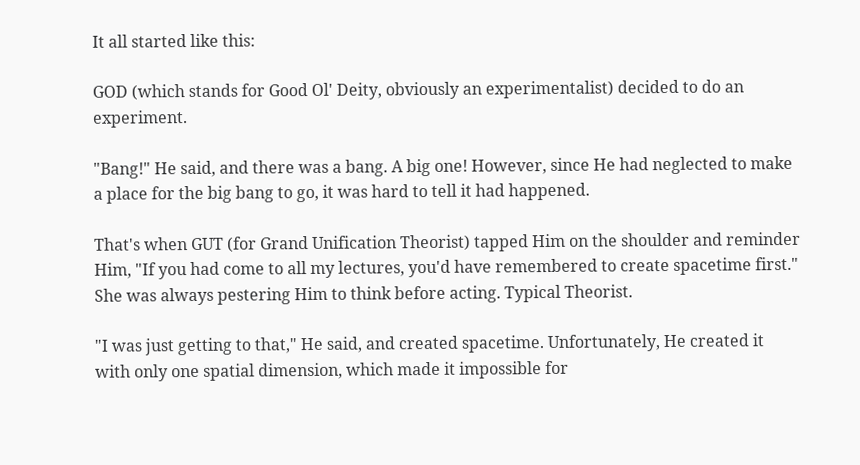It all started like this:

GOD (which stands for Good Ol' Deity, obviously an experimentalist) decided to do an experiment.

"Bang!" He said, and there was a bang. A big one! However, since He had neglected to make a place for the big bang to go, it was hard to tell it had happened.

That's when GUT (for Grand Unification Theorist) tapped Him on the shoulder and reminder Him, "If you had come to all my lectures, you'd have remembered to create spacetime first." She was always pestering Him to think before acting. Typical Theorist.

"I was just getting to that," He said, and created spacetime. Unfortunately, He created it with only one spatial dimension, which made it impossible for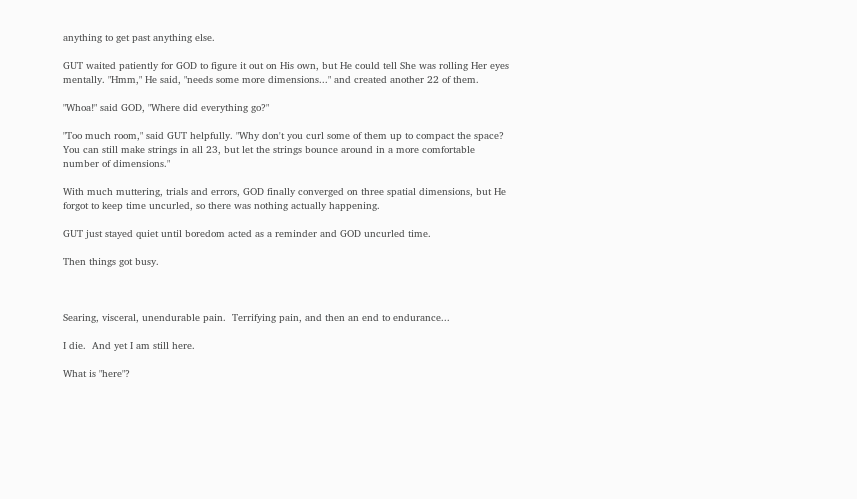anything to get past anything else.

GUT waited patiently for GOD to figure it out on His own, but He could tell She was rolling Her eyes mentally. "Hmm," He said, "needs some more dimensions..." and created another 22 of them.

"Whoa!" said GOD, "Where did everything go?"

"Too much room," said GUT helpfully. "Why don't you curl some of them up to compact the space? You can still make strings in all 23, but let the strings bounce around in a more comfortable number of dimensions."

With much muttering, trials and errors, GOD finally converged on three spatial dimensions, but He forgot to keep time uncurled, so there was nothing actually happening.

GUT just stayed quiet until boredom acted as a reminder and GOD uncurled time.

Then things got busy.



Searing, visceral, unendurable pain.  Terrifying pain, and then an end to endurance...

I die.  And yet I am still here.

What is "here"?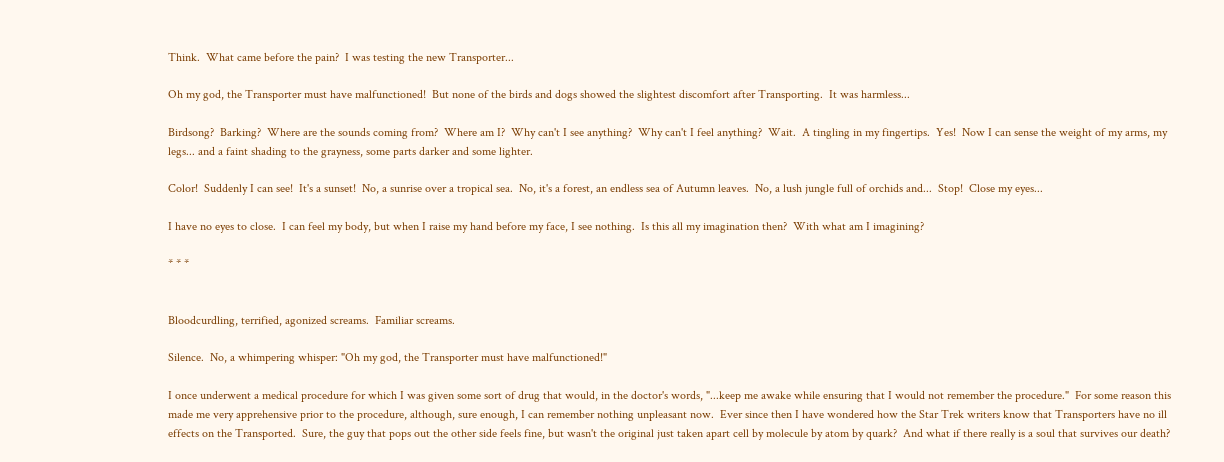Think.  What came before the pain?  I was testing the new Transporter...

Oh my god, the Transporter must have malfunctioned!  But none of the birds and dogs showed the slightest discomfort after Transporting.  It was harmless...

Birdsong?  Barking?  Where are the sounds coming from?  Where am I?  Why can't I see anything?  Why can't I feel anything?  Wait.  A tingling in my fingertips.  Yes!  Now I can sense the weight of my arms, my legs... and a faint shading to the grayness, some parts darker and some lighter.

Color!  Suddenly I can see!  It's a sunset!  No, a sunrise over a tropical sea.  No, it's a forest, an endless sea of Autumn leaves.  No, a lush jungle full of orchids and...  Stop!  Close my eyes...

I have no eyes to close.  I can feel my body, but when I raise my hand before my face, I see nothing.  Is this all my imagination then?  With what am I imagining?

* * *


Bloodcurdling, terrified, agonized screams.  Familiar screams.

Silence.  No, a whimpering whisper: "Oh my god, the Transporter must have malfunctioned!"

I once underwent a medical procedure for which I was given some sort of drug that would, in the doctor's words, "...keep me awake while ensuring that I would not remember the procedure."  For some reason this made me very apprehensive prior to the procedure, although, sure enough, I can remember nothing unpleasant now.  Ever since then I have wondered how the Star Trek writers know that Transporters have no ill effects on the Transported.  Sure, the guy that pops out the other side feels fine, but wasn't the original just taken apart cell by molecule by atom by quark?  And what if there really is a soul that survives our death?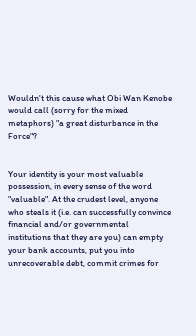Wouldn't this cause what Obi Wan Kenobe would call (sorry for the mixed metaphors) "a great disturbance in the Force"?


Your identity is your most valuable possession, in every sense of the word "valuable". At the crudest level, anyone who steals it (i.e. can successfully convince financial and/or governmental institutions that they are you) can empty your bank accounts, put you into unrecoverable debt, commit crimes for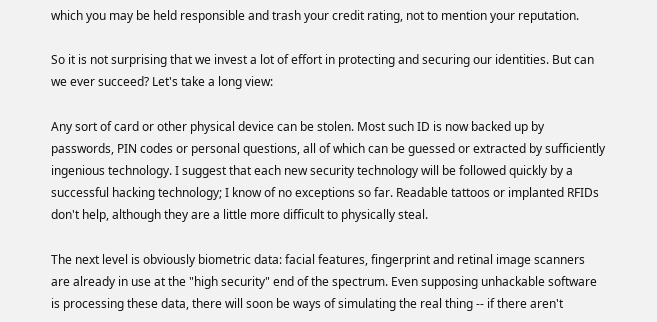which you may be held responsible and trash your credit rating, not to mention your reputation.

So it is not surprising that we invest a lot of effort in protecting and securing our identities. But can we ever succeed? Let's take a long view:

Any sort of card or other physical device can be stolen. Most such ID is now backed up by passwords, PIN codes or personal questions, all of which can be guessed or extracted by sufficiently ingenious technology. I suggest that each new security technology will be followed quickly by a successful hacking technology; I know of no exceptions so far. Readable tattoos or implanted RFIDs don't help, although they are a little more difficult to physically steal.

The next level is obviously biometric data: facial features, fingerprint and retinal image scanners are already in use at the "high security" end of the spectrum. Even supposing unhackable software is processing these data, there will soon be ways of simulating the real thing -- if there aren't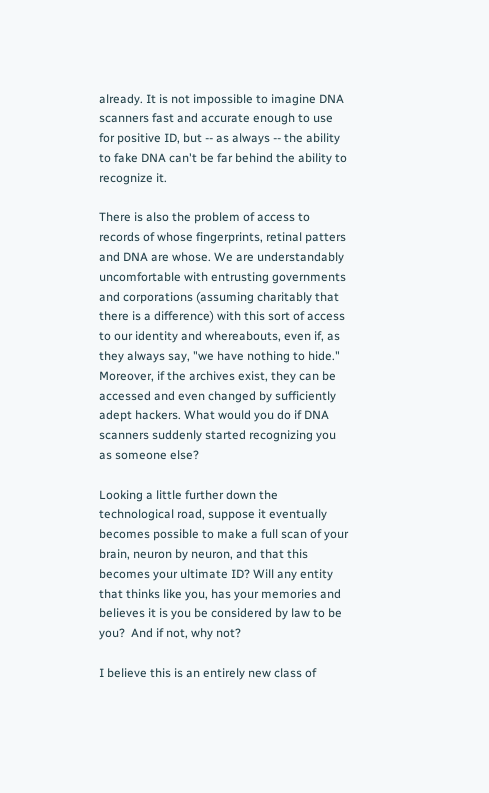already. It is not impossible to imagine DNA scanners fast and accurate enough to use for positive ID, but -- as always -- the ability to fake DNA can't be far behind the ability to recognize it.

There is also the problem of access to records of whose fingerprints, retinal patters and DNA are whose. We are understandably uncomfortable with entrusting governments and corporations (assuming charitably that there is a difference) with this sort of access to our identity and whereabouts, even if, as they always say, "we have nothing to hide." Moreover, if the archives exist, they can be accessed and even changed by sufficiently adept hackers. What would you do if DNA scanners suddenly started recognizing you as someone else?

Looking a little further down the technological road, suppose it eventually becomes possible to make a full scan of your brain, neuron by neuron, and that this becomes your ultimate ID? Will any entity that thinks like you, has your memories and believes it is you be considered by law to be you?  And if not, why not?

I believe this is an entirely new class of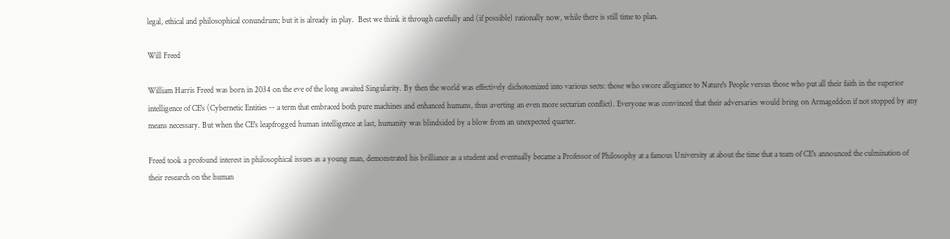legal, ethical and philosophical conundrum; but it is already in play.  Best we think it through carefully and (if possible) rationally now, while there is still time to plan.

Will Freed

William Harris Freed was born in 2034 on the eve of the long awaited Singularity. By then the world was effectively dichotomized into various sects: those who swore allegiance to Nature's People versus those who put all their faith in the superior intelligence of CE's (Cybernetic Entities -- a term that embraced both pure machines and enhanced humans, thus averting an even more sectarian conflict). Everyone was convinced that their adversaries would bring on Armageddon if not stopped by any means necessary. But when the CE's leapfrogged human intelligence at last, humanity was blindsided by a blow from an unexpected quarter.

Freed took a profound interest in philosophical issues as a young man, demonstrated his brilliance as a student and eventually became a Professor of Philosophy at a famous University at about the time that a team of CE's announced the culmination of their research on the human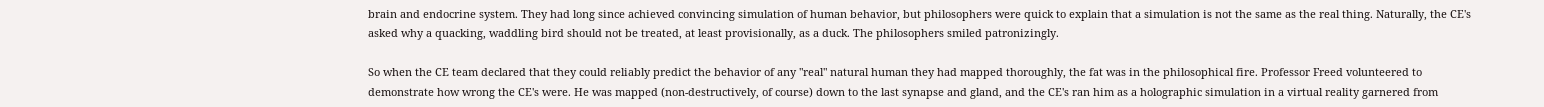brain and endocrine system. They had long since achieved convincing simulation of human behavior, but philosophers were quick to explain that a simulation is not the same as the real thing. Naturally, the CE's asked why a quacking, waddling bird should not be treated, at least provisionally, as a duck. The philosophers smiled patronizingly.

So when the CE team declared that they could reliably predict the behavior of any "real" natural human they had mapped thoroughly, the fat was in the philosophical fire. Professor Freed volunteered to demonstrate how wrong the CE's were. He was mapped (non-destructively, of course) down to the last synapse and gland, and the CE's ran him as a holographic simulation in a virtual reality garnered from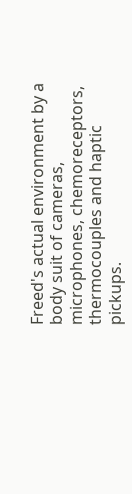Freed's actual environment by a body suit of cameras, microphones, chemoreceptors, thermocouples and haptic pickups.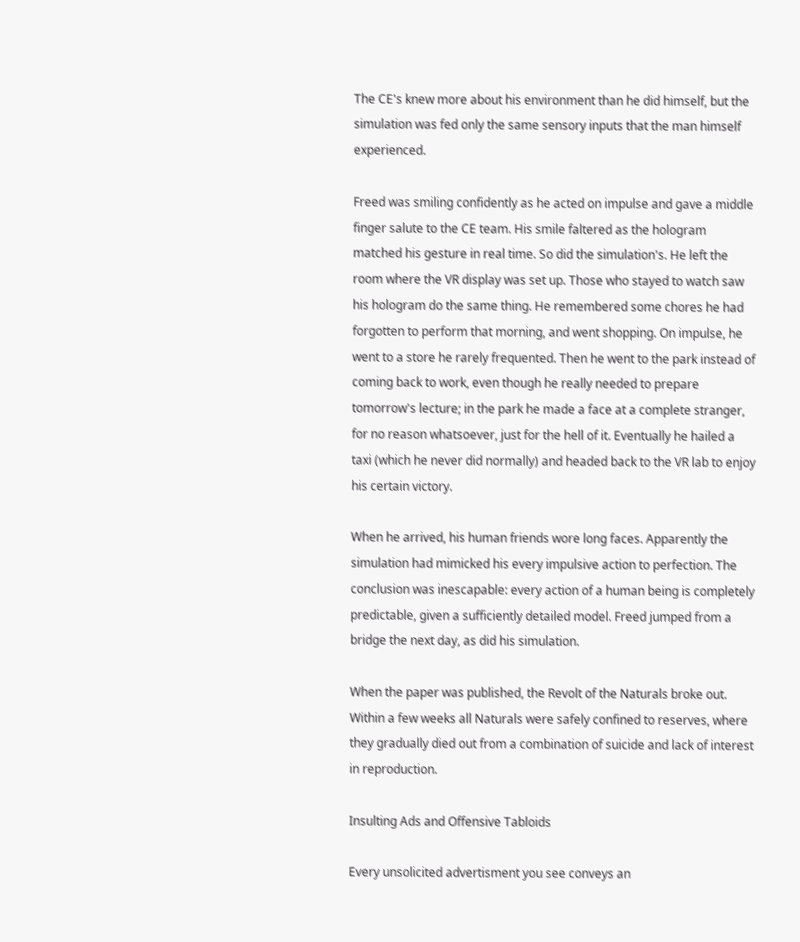The CE's knew more about his environment than he did himself, but the simulation was fed only the same sensory inputs that the man himself experienced.

Freed was smiling confidently as he acted on impulse and gave a middle finger salute to the CE team. His smile faltered as the hologram matched his gesture in real time. So did the simulation's. He left the room where the VR display was set up. Those who stayed to watch saw his hologram do the same thing. He remembered some chores he had forgotten to perform that morning, and went shopping. On impulse, he went to a store he rarely frequented. Then he went to the park instead of coming back to work, even though he really needed to prepare tomorrow's lecture; in the park he made a face at a complete stranger, for no reason whatsoever, just for the hell of it. Eventually he hailed a taxi (which he never did normally) and headed back to the VR lab to enjoy his certain victory.

When he arrived, his human friends wore long faces. Apparently the simulation had mimicked his every impulsive action to perfection. The conclusion was inescapable: every action of a human being is completely predictable, given a sufficiently detailed model. Freed jumped from a bridge the next day, as did his simulation.

When the paper was published, the Revolt of the Naturals broke out. Within a few weeks all Naturals were safely confined to reserves, where they gradually died out from a combination of suicide and lack of interest in reproduction.

Insulting Ads and Offensive Tabloids

Every unsolicited advertisment you see conveys an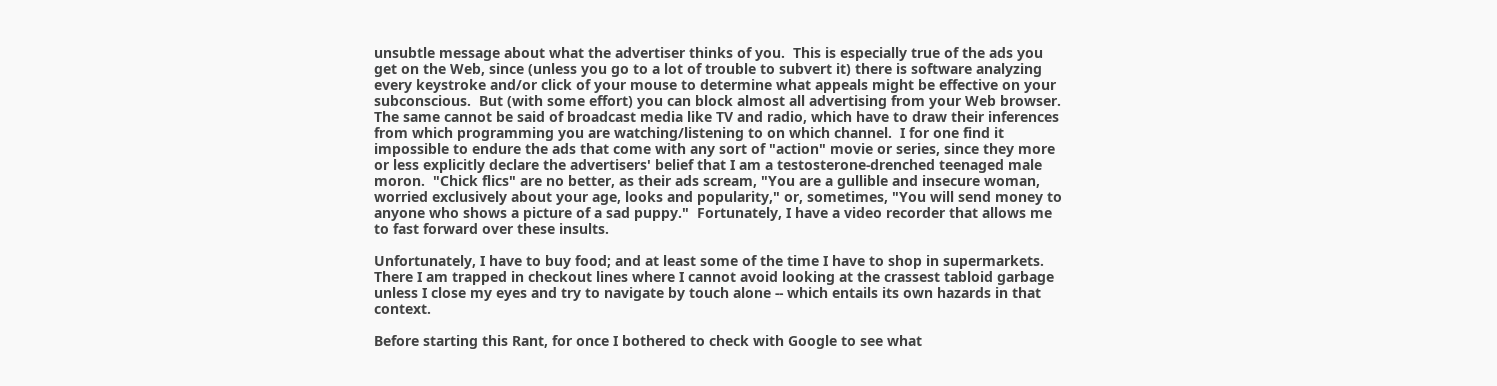unsubtle message about what the advertiser thinks of you.  This is especially true of the ads you get on the Web, since (unless you go to a lot of trouble to subvert it) there is software analyzing every keystroke and/or click of your mouse to determine what appeals might be effective on your subconscious.  But (with some effort) you can block almost all advertising from your Web browser.  The same cannot be said of broadcast media like TV and radio, which have to draw their inferences from which programming you are watching/listening to on which channel.  I for one find it impossible to endure the ads that come with any sort of "action" movie or series, since they more or less explicitly declare the advertisers' belief that I am a testosterone-drenched teenaged male moron.  "Chick flics" are no better, as their ads scream, "You are a gullible and insecure woman, worried exclusively about your age, looks and popularity," or, sometimes, "You will send money to anyone who shows a picture of a sad puppy."  Fortunately, I have a video recorder that allows me to fast forward over these insults.

Unfortunately, I have to buy food; and at least some of the time I have to shop in supermarkets.  There I am trapped in checkout lines where I cannot avoid looking at the crassest tabloid garbage unless I close my eyes and try to navigate by touch alone -- which entails its own hazards in that context.

Before starting this Rant, for once I bothered to check with Google to see what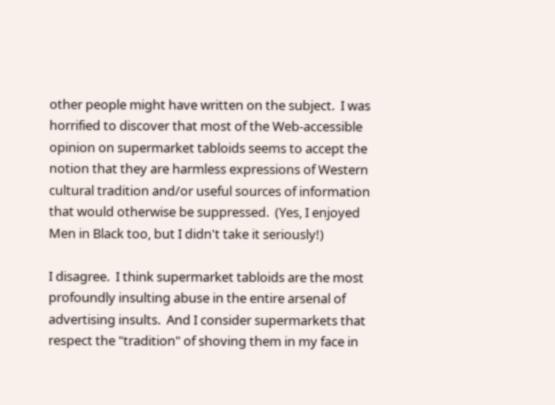other people might have written on the subject.  I was horrified to discover that most of the Web-accessible opinion on supermarket tabloids seems to accept the notion that they are harmless expressions of Western cultural tradition and/or useful sources of information that would otherwise be suppressed.  (Yes, I enjoyed Men in Black too, but I didn't take it seriously!)

I disagree.  I think supermarket tabloids are the most profoundly insulting abuse in the entire arsenal of advertising insults.  And I consider supermarkets that respect the "tradition" of shoving them in my face in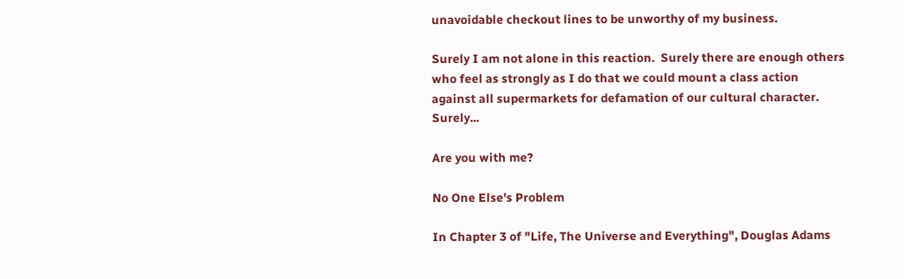unavoidable checkout lines to be unworthy of my business.

Surely I am not alone in this reaction.  Surely there are enough others who feel as strongly as I do that we could mount a class action against all supermarkets for defamation of our cultural character.  Surely...

Are you with me?

No One Else's Problem

In Chapter 3 of "Life, The Universe and Everything", Douglas Adams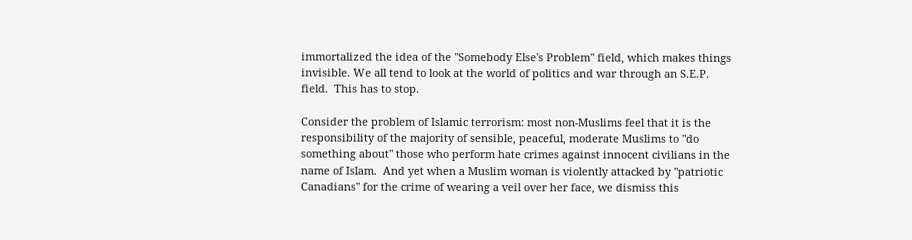immortalized the idea of the "Somebody Else's Problem" field, which makes things invisible. We all tend to look at the world of politics and war through an S.E.P. field.  This has to stop.

Consider the problem of Islamic terrorism: most non-Muslims feel that it is the responsibility of the majority of sensible, peaceful, moderate Muslims to "do something about" those who perform hate crimes against innocent civilians in the name of Islam.  And yet when a Muslim woman is violently attacked by "patriotic Canadians" for the crime of wearing a veil over her face, we dismiss this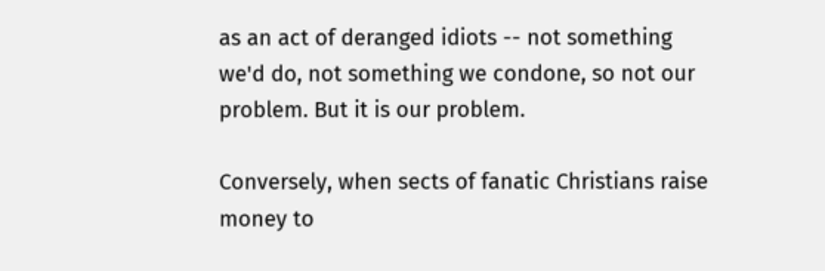as an act of deranged idiots -- not something we'd do, not something we condone, so not our problem. But it is our problem.

Conversely, when sects of fanatic Christians raise money to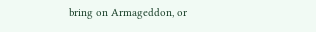bring on Armageddon, or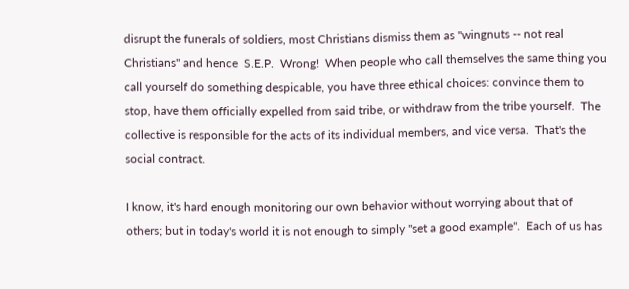disrupt the funerals of soldiers, most Christians dismiss them as "wingnuts -- not real Christians" and hence  S.E.P.  Wrong!  When people who call themselves the same thing you call yourself do something despicable, you have three ethical choices: convince them to stop, have them officially expelled from said tribe, or withdraw from the tribe yourself.  The collective is responsible for the acts of its individual members, and vice versa.  That's the social contract.

I know, it's hard enough monitoring our own behavior without worrying about that of others; but in today's world it is not enough to simply "set a good example".  Each of us has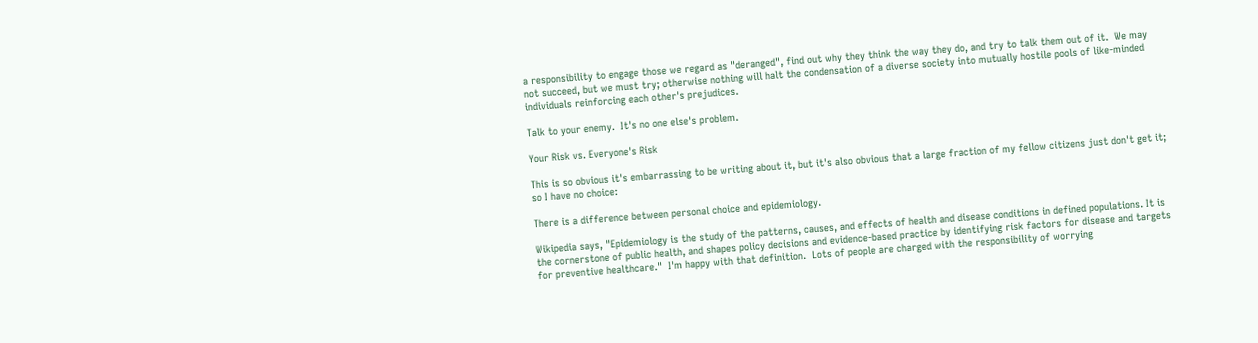a responsibility to engage those we regard as "deranged", find out why they think the way they do, and try to talk them out of it.  We may not succeed, but we must try; otherwise nothing will halt the condensation of a diverse society into mutually hostile pools of like-minded individuals reinforcing each other's prejudices.

Talk to your enemy.  It's no one else's problem.

Your Risk vs. Everyone's Risk

This is so obvious it's embarrassing to be writing about it, but it's also obvious that a large fraction of my fellow citizens just don't get it; so I have no choice:

There is a difference between personal choice and epidemiology.

Wikipedia says, "Epidemiology is the study of the patterns, causes, and effects of health and disease conditions in defined populations. It is the cornerstone of public health, and shapes policy decisions and evidence-based practice by identifying risk factors for disease and targets for preventive healthcare."  I'm happy with that definition.  Lots of people are charged with the responsibility of worrying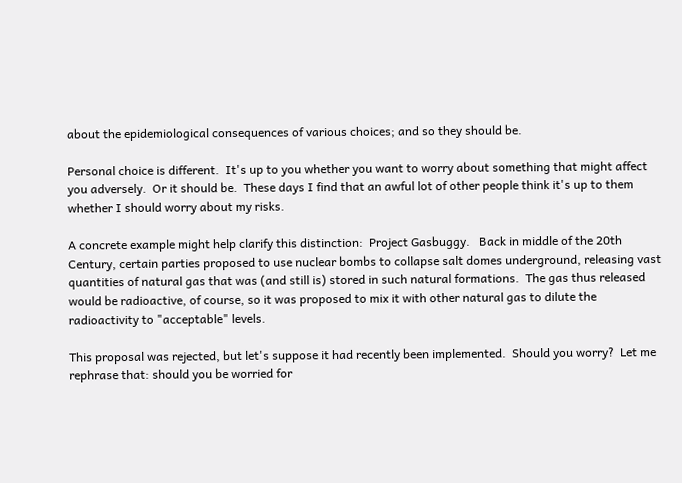about the epidemiological consequences of various choices; and so they should be.

Personal choice is different.  It's up to you whether you want to worry about something that might affect you adversely.  Or it should be.  These days I find that an awful lot of other people think it's up to them whether I should worry about my risks.

A concrete example might help clarify this distinction:  Project Gasbuggy.   Back in middle of the 20th Century, certain parties proposed to use nuclear bombs to collapse salt domes underground, releasing vast quantities of natural gas that was (and still is) stored in such natural formations.  The gas thus released would be radioactive, of course, so it was proposed to mix it with other natural gas to dilute the radioactivity to "acceptable" levels.

This proposal was rejected, but let's suppose it had recently been implemented.  Should you worry?  Let me rephrase that: should you be worried for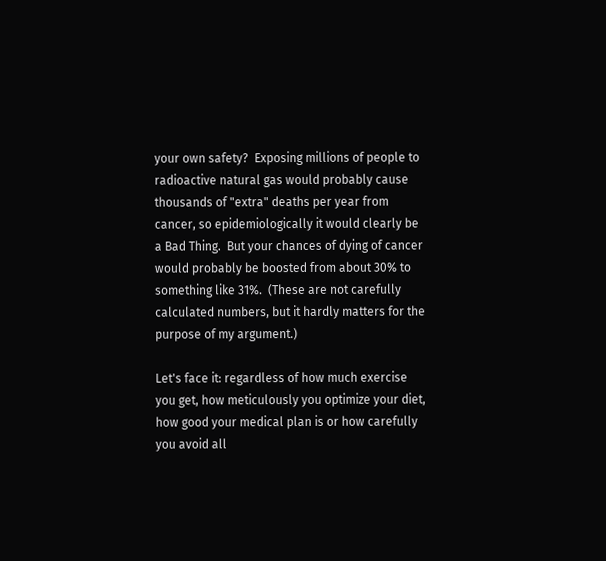your own safety?  Exposing millions of people to radioactive natural gas would probably cause thousands of "extra" deaths per year from cancer, so epidemiologically it would clearly be a Bad Thing.  But your chances of dying of cancer would probably be boosted from about 30% to something like 31%.  (These are not carefully calculated numbers, but it hardly matters for the purpose of my argument.)

Let's face it: regardless of how much exercise you get, how meticulously you optimize your diet, how good your medical plan is or how carefully you avoid all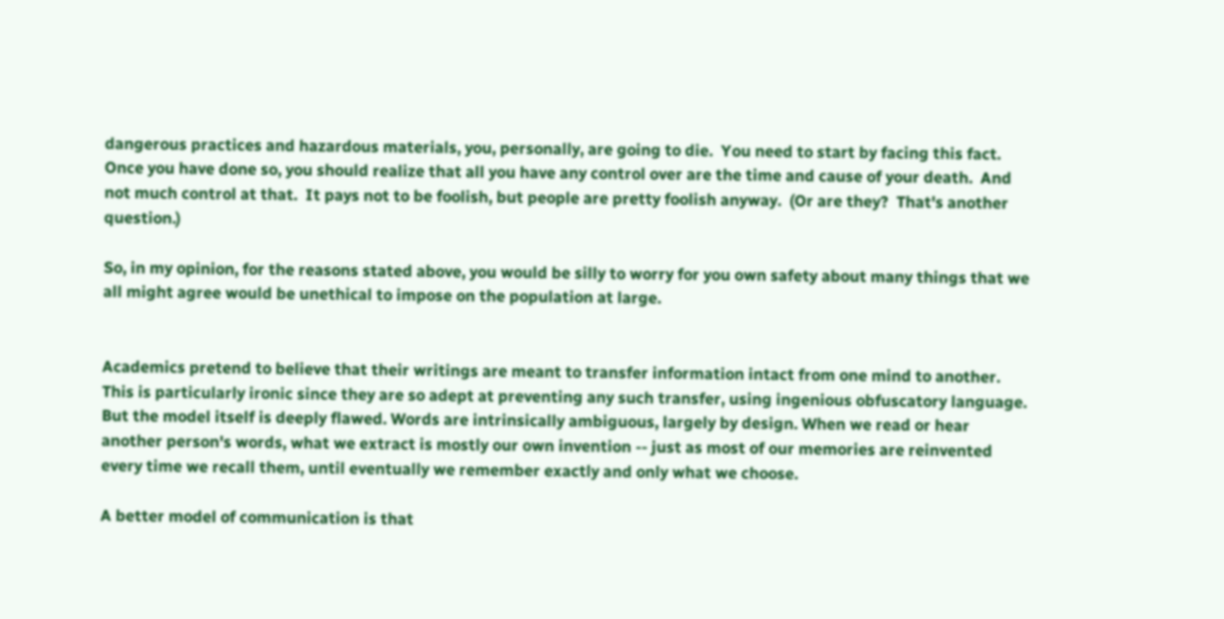dangerous practices and hazardous materials, you, personally, are going to die.  You need to start by facing this fact.  Once you have done so, you should realize that all you have any control over are the time and cause of your death.  And not much control at that.  It pays not to be foolish, but people are pretty foolish anyway.  (Or are they?  That's another question.)

So, in my opinion, for the reasons stated above, you would be silly to worry for you own safety about many things that we all might agree would be unethical to impose on the population at large.


Academics pretend to believe that their writings are meant to transfer information intact from one mind to another. This is particularly ironic since they are so adept at preventing any such transfer, using ingenious obfuscatory language. But the model itself is deeply flawed. Words are intrinsically ambiguous, largely by design. When we read or hear another person's words, what we extract is mostly our own invention -- just as most of our memories are reinvented every time we recall them, until eventually we remember exactly and only what we choose.

A better model of communication is that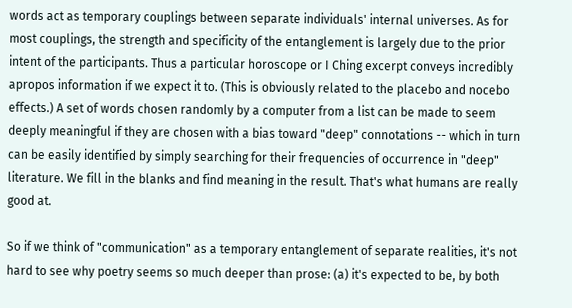words act as temporary couplings between separate individuals' internal universes. As for most couplings, the strength and specificity of the entanglement is largely due to the prior intent of the participants. Thus a particular horoscope or I Ching excerpt conveys incredibly apropos information if we expect it to. (This is obviously related to the placebo and nocebo effects.) A set of words chosen randomly by a computer from a list can be made to seem deeply meaningful if they are chosen with a bias toward "deep" connotations -- which in turn can be easily identified by simply searching for their frequencies of occurrence in "deep" literature. We fill in the blanks and find meaning in the result. That's what humans are really good at.

So if we think of "communication" as a temporary entanglement of separate realities, it's not hard to see why poetry seems so much deeper than prose: (a) it's expected to be, by both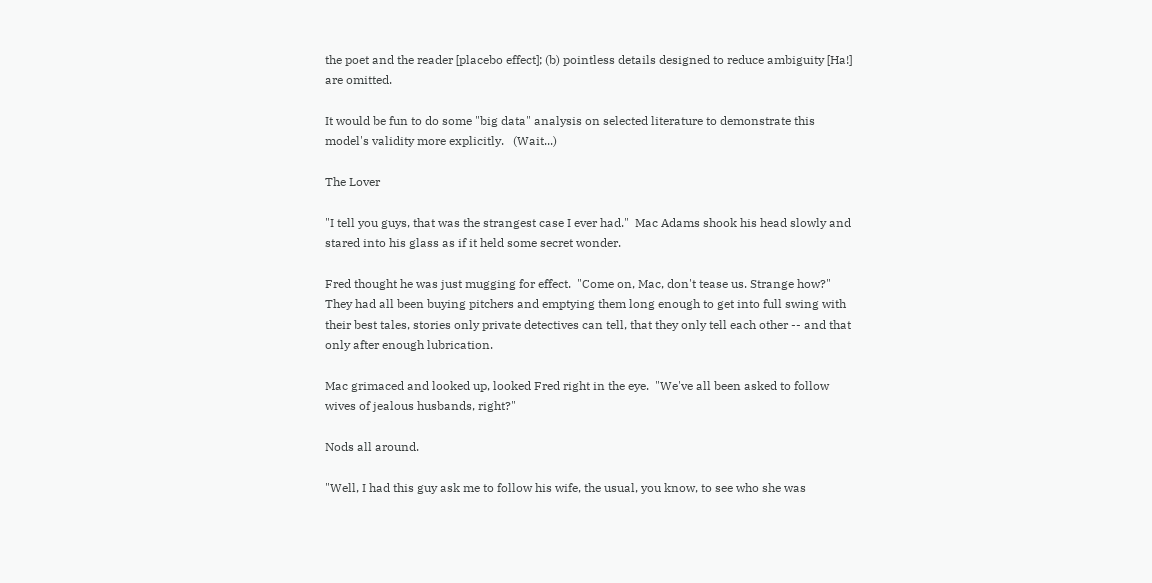the poet and the reader [placebo effect]; (b) pointless details designed to reduce ambiguity [Ha!] are omitted.

It would be fun to do some "big data" analysis on selected literature to demonstrate this model's validity more explicitly.   (Wait...)

The Lover

"I tell you guys, that was the strangest case I ever had."  Mac Adams shook his head slowly and stared into his glass as if it held some secret wonder.

Fred thought he was just mugging for effect.  "Come on, Mac, don't tease us. Strange how?"  They had all been buying pitchers and emptying them long enough to get into full swing with their best tales, stories only private detectives can tell, that they only tell each other -- and that only after enough lubrication.

Mac grimaced and looked up, looked Fred right in the eye.  "We've all been asked to follow wives of jealous husbands, right?"

Nods all around.

"Well, I had this guy ask me to follow his wife, the usual, you know, to see who she was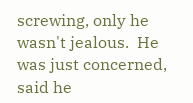screwing, only he wasn't jealous.  He was just concerned, said he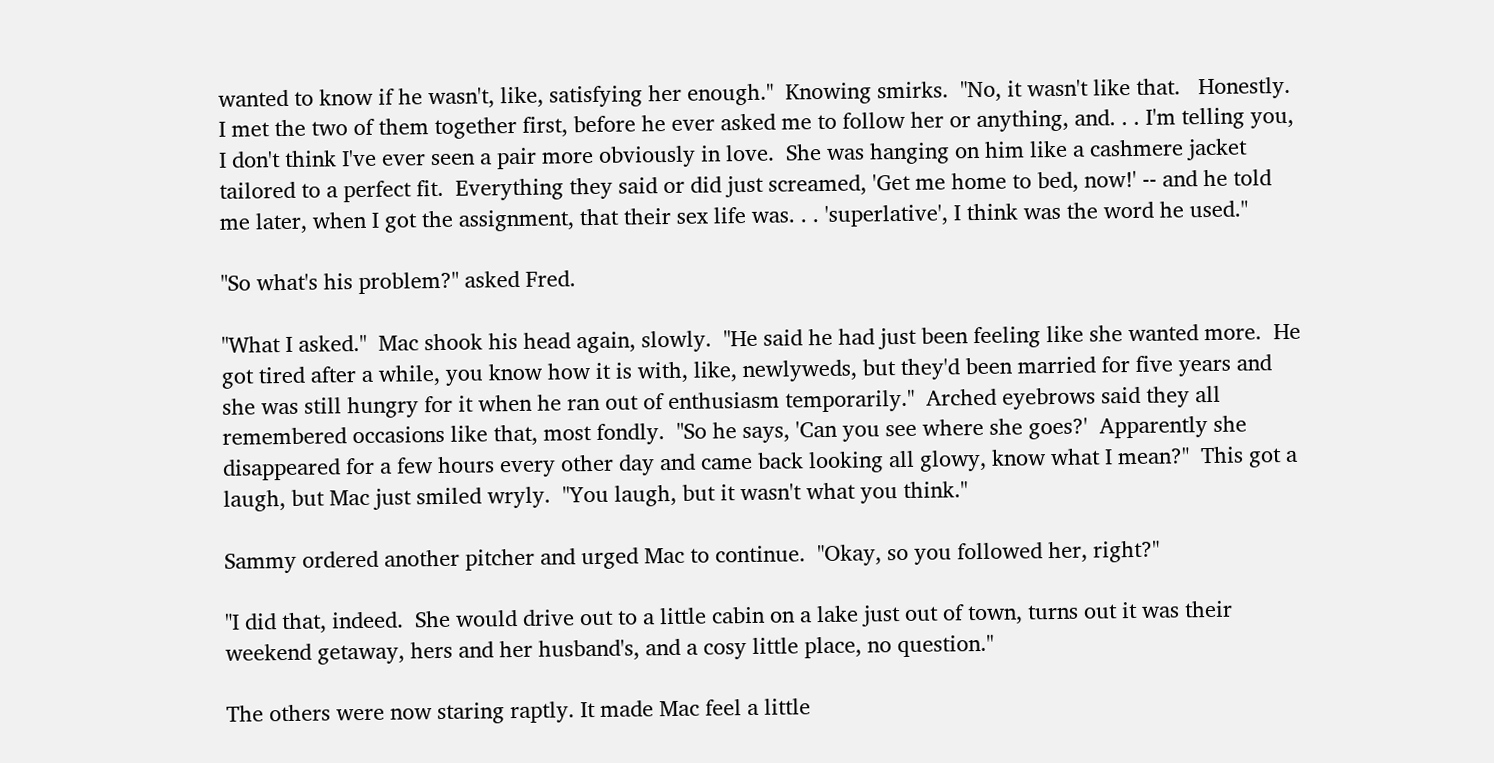wanted to know if he wasn't, like, satisfying her enough."  Knowing smirks.  "No, it wasn't like that.   Honestly.  I met the two of them together first, before he ever asked me to follow her or anything, and. . . I'm telling you, I don't think I've ever seen a pair more obviously in love.  She was hanging on him like a cashmere jacket tailored to a perfect fit.  Everything they said or did just screamed, 'Get me home to bed, now!' -- and he told me later, when I got the assignment, that their sex life was. . . 'superlative', I think was the word he used."

"So what's his problem?" asked Fred.

"What I asked."  Mac shook his head again, slowly.  "He said he had just been feeling like she wanted more.  He got tired after a while, you know how it is with, like, newlyweds, but they'd been married for five years and she was still hungry for it when he ran out of enthusiasm temporarily."  Arched eyebrows said they all remembered occasions like that, most fondly.  "So he says, 'Can you see where she goes?'  Apparently she disappeared for a few hours every other day and came back looking all glowy, know what I mean?"  This got a laugh, but Mac just smiled wryly.  "You laugh, but it wasn't what you think."

Sammy ordered another pitcher and urged Mac to continue.  "Okay, so you followed her, right?"

"I did that, indeed.  She would drive out to a little cabin on a lake just out of town, turns out it was their weekend getaway, hers and her husband's, and a cosy little place, no question."

The others were now staring raptly. It made Mac feel a little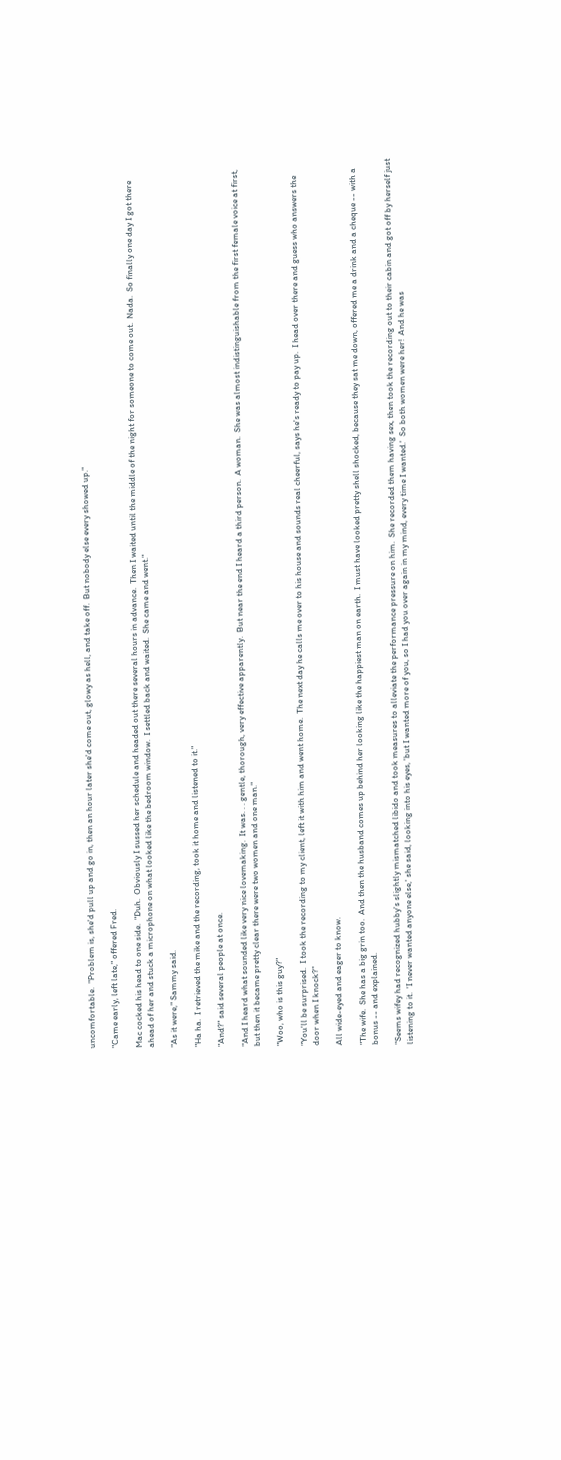uncomfortable.  "Problem is, she'd pull up and go in, then an hour later she'd come out, glowy as hell, and take off.  But nobody else every showed up."

"Came early, left late," offered Fred.

Mac cocked his head to one side.  "Duh.  Obviously I sussed her schedule and headed out there several hours in advance.  Then I waited until the middle of the night for someone to come out.  Nada.  So finally one day I got there ahead of her and stuck a microphone on what looked like the bedroom window.  I settled back and waited.  She came and went."

"As it were," Sammy said.

"Ha ha.  I retrieved the mike and the recording, took it home and listened to it."

"And?" said several people at once.

"And I heard what sounded like very nice lovemaking.  It was. . . gentle, thorough, very effective apparently.  But near the end I heard a third person.  A woman.  She was almost indistinguishable from the first female voice at first, but then it became pretty clear there were two women and one man."

"Woo, who is this guy?"

"You'll be surprised.  I took the recording to my client, left it with him and went home.  The next day he calls me over to his house and sounds real cheerful, says he's ready to pay up.  I head over there and guess who answers the door when I knock?"

All wide-eyed and eager to know.

"The wife.  She has a big grin too.  And then the husband comes up behind her looking like the happiest man on earth.  I must have looked pretty shell shocked, because they sat me down, offered me a drink and a cheque -- with a bonus -- and explained.

"Seems wifey had recognized hubby's slightly mismatched libido and took measures to alleviate the performance pressure on him.  She recorded them having sex, then took the recording out to their cabin and got off by herself just listening to it.  'I never wanted anyone else,' she said, looking into his eyes, 'but I wanted more of you, so I had you over again in my mind, every time I wanted.'  So both women were her!  And he was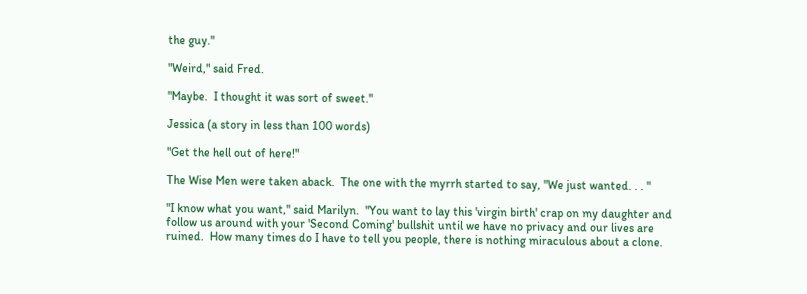the guy."

"Weird," said Fred.

"Maybe.  I thought it was sort of sweet."

Jessica (a story in less than 100 words)

"Get the hell out of here!"

The Wise Men were taken aback.  The one with the myrrh started to say, "We just wanted. . . "

"I know what you want," said Marilyn.  "You want to lay this 'virgin birth' crap on my daughter and follow us around with your 'Second Coming' bullshit until we have no privacy and our lives are ruined.  How many times do I have to tell you people, there is nothing miraculous about a clone.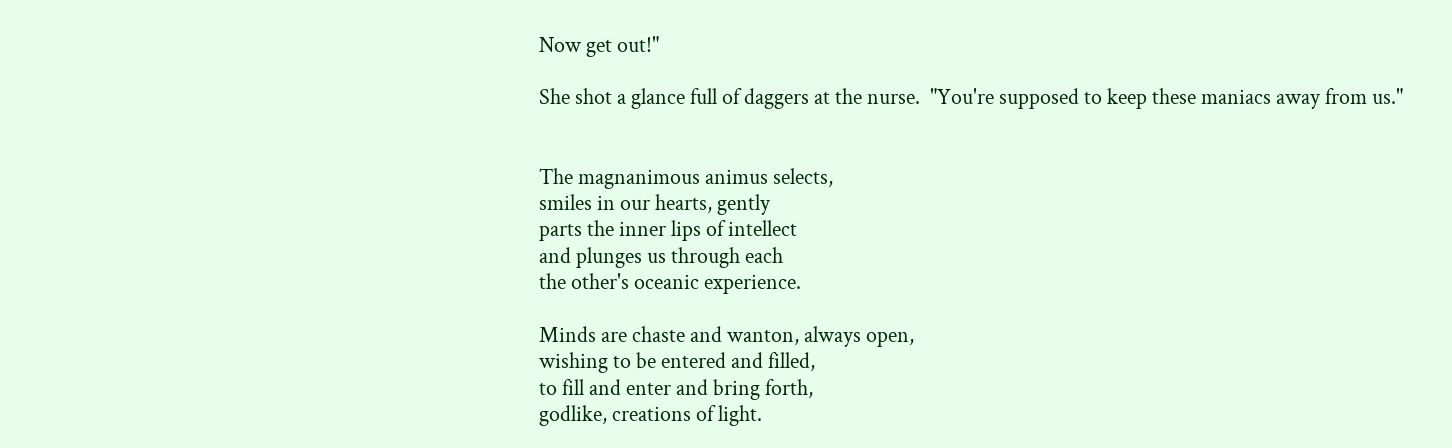Now get out!"

She shot a glance full of daggers at the nurse.  "You're supposed to keep these maniacs away from us."


The magnanimous animus selects,
smiles in our hearts, gently
parts the inner lips of intellect
and plunges us through each
the other's oceanic experience.

Minds are chaste and wanton, always open,
wishing to be entered and filled,
to fill and enter and bring forth,
godlike, creations of light.